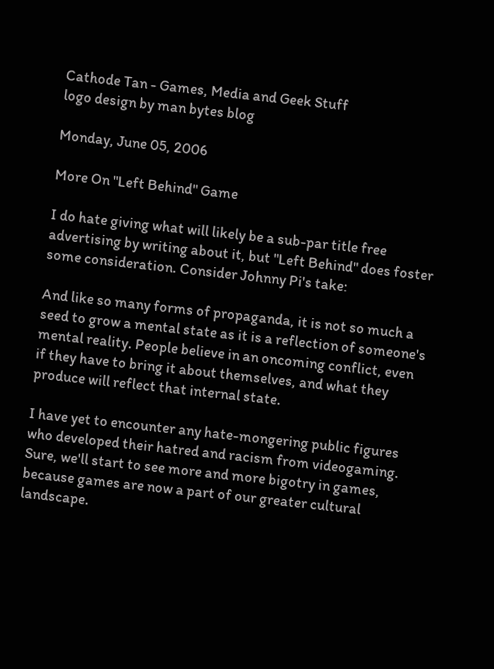Cathode Tan - Games, Media and Geek Stuff
logo design by man bytes blog

Monday, June 05, 2006

More On "Left Behind" Game

I do hate giving what will likely be a sub-par title free advertising by writing about it, but "Left Behind" does foster some consideration. Consider Johnny Pi's take:

And like so many forms of propaganda, it is not so much a seed to grow a mental state as it is a reflection of someone's mental reality. People believe in an oncoming conflict, even if they have to bring it about themselves, and what they produce will reflect that internal state.

I have yet to encounter any hate-mongering public figures who developed their hatred and racism from videogaming. Sure, we'll start to see more and more bigotry in games, because games are now a part of our greater cultural landscape.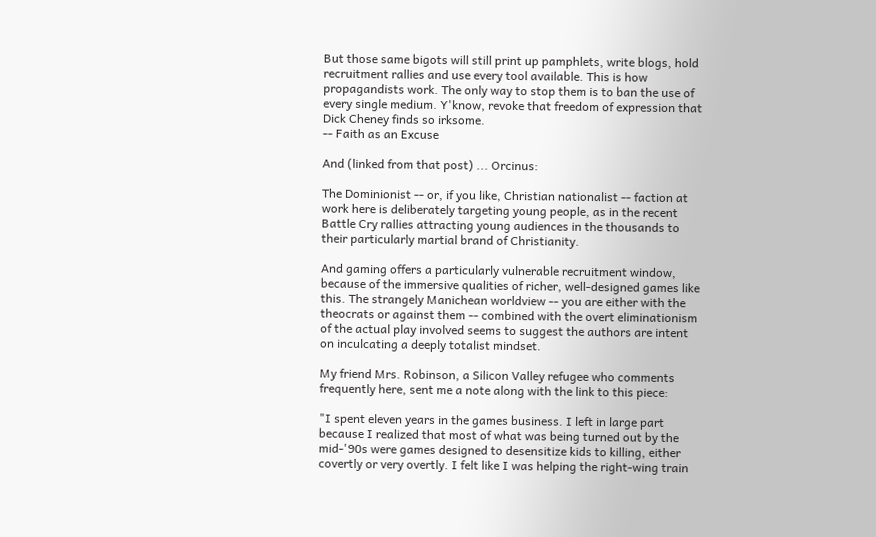But those same bigots will still print up pamphlets, write blogs, hold recruitment rallies and use every tool available. This is how propagandists work. The only way to stop them is to ban the use of every single medium. Y'know, revoke that freedom of expression that Dick Cheney finds so irksome.
-- Faith as an Excuse

And (linked from that post) ... Orcinus:

The Dominionist -- or, if you like, Christian nationalist -- faction at work here is deliberately targeting young people, as in the recent Battle Cry rallies attracting young audiences in the thousands to their particularly martial brand of Christianity.

And gaming offers a particularly vulnerable recruitment window, because of the immersive qualities of richer, well-designed games like this. The strangely Manichean worldview -- you are either with the theocrats or against them -- combined with the overt eliminationism of the actual play involved seems to suggest the authors are intent on inculcating a deeply totalist mindset.

My friend Mrs. Robinson, a Silicon Valley refugee who comments frequently here, sent me a note along with the link to this piece:

"I spent eleven years in the games business. I left in large part because I realized that most of what was being turned out by the mid-'90s were games designed to desensitize kids to killing, either covertly or very overtly. I felt like I was helping the right-wing train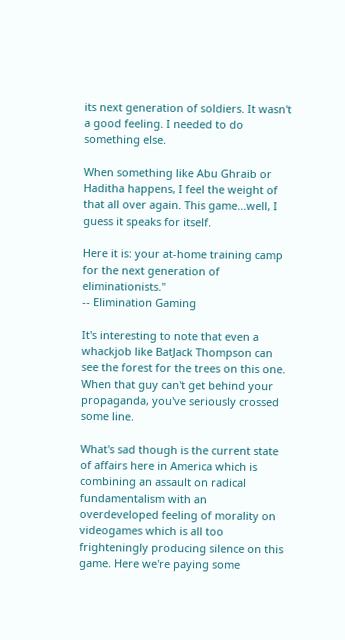its next generation of soldiers. It wasn't a good feeling. I needed to do something else.

When something like Abu Ghraib or Haditha happens, I feel the weight of that all over again. This game...well, I guess it speaks for itself.

Here it is: your at-home training camp for the next generation of eliminationists."
-- Elimination Gaming

It's interesting to note that even a whackjob like BatJack Thompson can see the forest for the trees on this one. When that guy can't get behind your propaganda, you've seriously crossed some line.

What's sad though is the current state of affairs here in America which is combining an assault on radical fundamentalism with an overdeveloped feeling of morality on videogames which is all too frighteningly producing silence on this game. Here we're paying some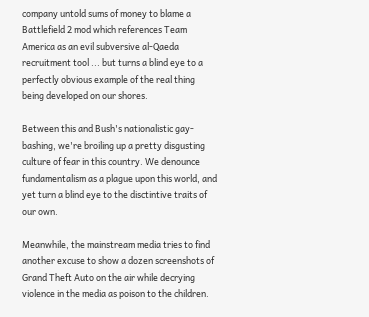company untold sums of money to blame a Battlefield 2 mod which references Team America as an evil subversive al-Qaeda recruitment tool ... but turns a blind eye to a perfectly obvious example of the real thing being developed on our shores.

Between this and Bush's nationalistic gay-bashing, we're broiling up a pretty disgusting culture of fear in this country. We denounce fundamentalism as a plague upon this world, and yet turn a blind eye to the disctintive traits of our own.

Meanwhile, the mainstream media tries to find another excuse to show a dozen screenshots of Grand Theft Auto on the air while decrying violence in the media as poison to the children.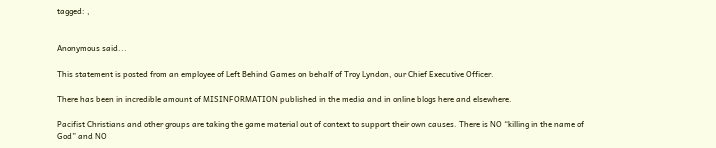tagged: ,


Anonymous said...

This statement is posted from an employee of Left Behind Games on behalf of Troy Lyndon, our Chief Executive Officer.

There has been in incredible amount of MISINFORMATION published in the media and in online blogs here and elsewhere.

Pacifist Christians and other groups are taking the game material out of context to support their own causes. There is NO “killing in the name of God” and NO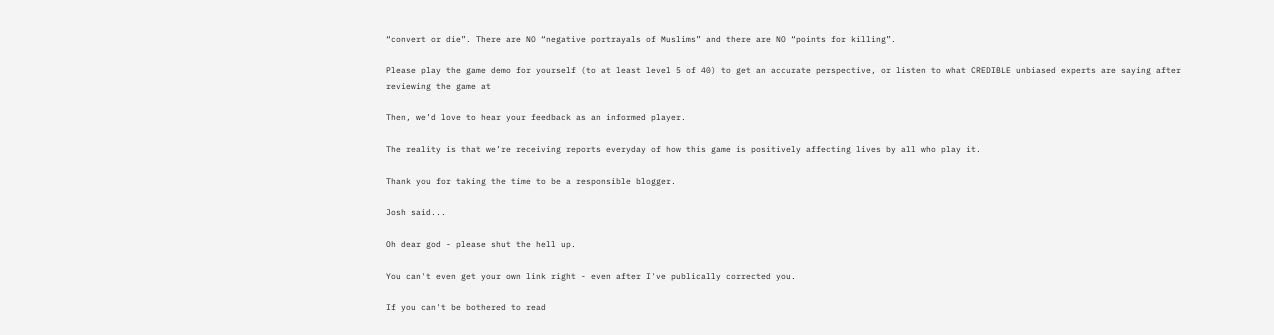“convert or die”. There are NO “negative portrayals of Muslims” and there are NO “points for killing”.

Please play the game demo for yourself (to at least level 5 of 40) to get an accurate perspective, or listen to what CREDIBLE unbiased experts are saying after reviewing the game at

Then, we’d love to hear your feedback as an informed player.

The reality is that we’re receiving reports everyday of how this game is positively affecting lives by all who play it.

Thank you for taking the time to be a responsible blogger.

Josh said...

Oh dear god - please shut the hell up.

You can't even get your own link right - even after I've publically corrected you.

If you can't be bothered to read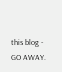this blog - GO AWAY.